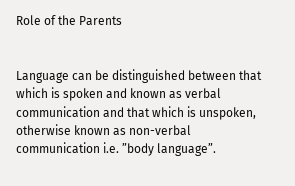Role of the Parents


Language can be distinguished between that which is spoken and known as verbal communication and that which is unspoken, otherwise known as non-verbal communication i.e. ”body language”.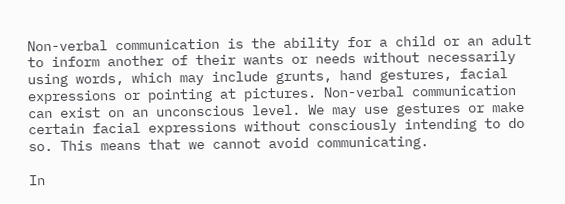Non-verbal communication is the ability for a child or an adult to inform another of their wants or needs without necessarily using words, which may include grunts, hand gestures, facial expressions or pointing at pictures. Non-verbal communication can exist on an unconscious level. We may use gestures or make certain facial expressions without consciously intending to do so. This means that we cannot avoid communicating.

In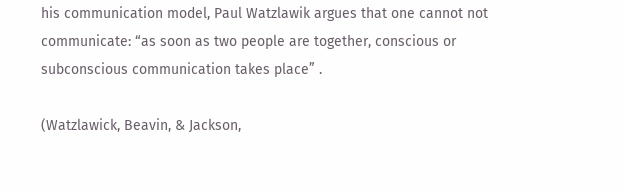his communication model, Paul Watzlawik argues that one cannot not communicate: “as soon as two people are together, conscious or subconscious communication takes place” .

(Watzlawick, Beavin, & Jackson,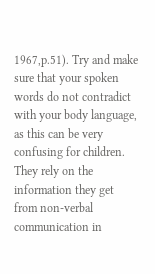1967,p.51). Try and make sure that your spoken words do not contradict with your body language, as this can be very confusing for children. They rely on the information they get from non-verbal communication in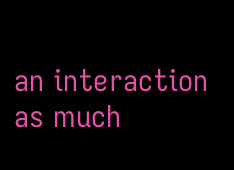an interaction as much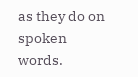as they do on spoken words.